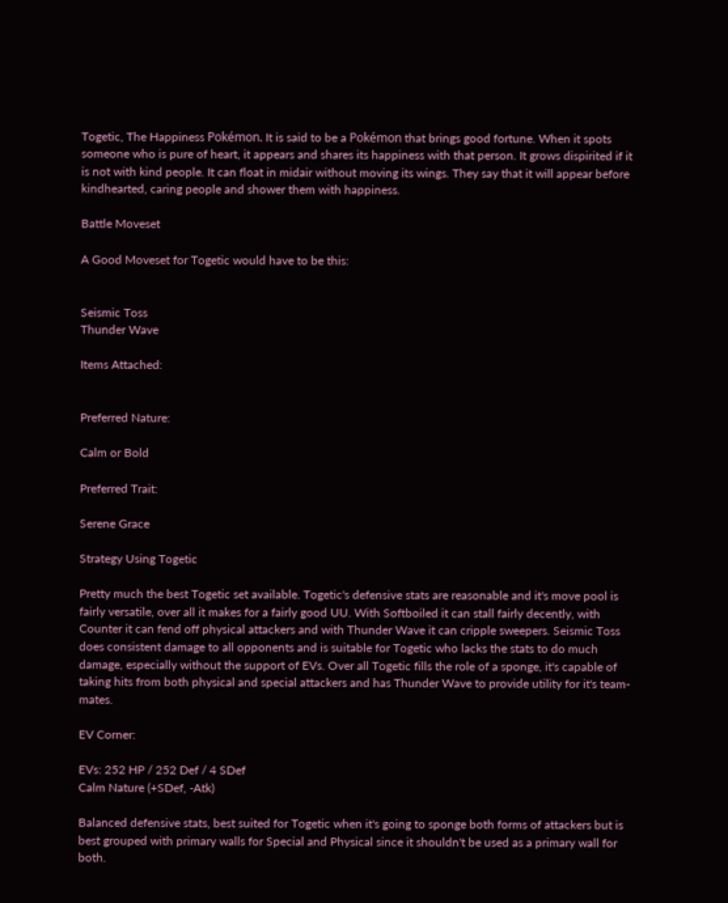Togetic, The Happiness Pokémon. It is said to be a Pokémon that brings good fortune. When it spots someone who is pure of heart, it appears and shares its happiness with that person. It grows dispirited if it is not with kind people. It can float in midair without moving its wings. They say that it will appear before kindhearted, caring people and shower them with happiness.

Battle Moveset

A Good Moveset for Togetic would have to be this:


Seismic Toss
Thunder Wave

Items Attached:


Preferred Nature:

Calm or Bold

Preferred Trait:

Serene Grace

Strategy Using Togetic

Pretty much the best Togetic set available. Togetic's defensive stats are reasonable and it's move pool is fairly versatile, over all it makes for a fairly good UU. With Softboiled it can stall fairly decently, with Counter it can fend off physical attackers and with Thunder Wave it can cripple sweepers. Seismic Toss does consistent damage to all opponents and is suitable for Togetic who lacks the stats to do much damage, especially without the support of EVs. Over all Togetic fills the role of a sponge, it's capable of taking hits from both physical and special attackers and has Thunder Wave to provide utility for it's team-mates.

EV Corner:

EVs: 252 HP / 252 Def / 4 SDef
Calm Nature (+SDef, -Atk)

Balanced defensive stats, best suited for Togetic when it's going to sponge both forms of attackers but is best grouped with primary walls for Special and Physical since it shouldn't be used as a primary wall for both.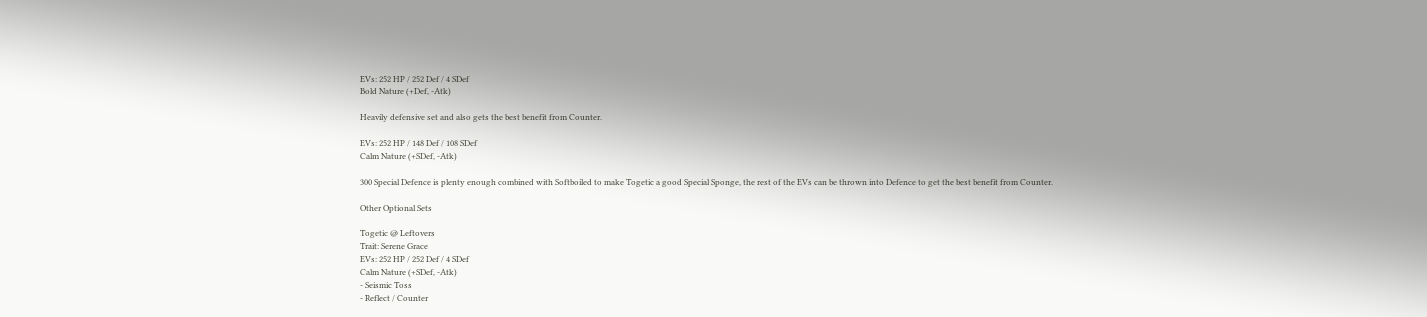EVs: 252 HP / 252 Def / 4 SDef
Bold Nature (+Def, -Atk)

Heavily defensive set and also gets the best benefit from Counter.

EVs: 252 HP / 148 Def / 108 SDef
Calm Nature (+SDef, -Atk)

300 Special Defence is plenty enough combined with Softboiled to make Togetic a good Special Sponge, the rest of the EVs can be thrown into Defence to get the best benefit from Counter.

Other Optional Sets

Togetic @ Leftovers
Trait: Serene Grace
EVs: 252 HP / 252 Def / 4 SDef
Calm Nature (+SDef, -Atk)
- Seismic Toss
- Reflect / Counter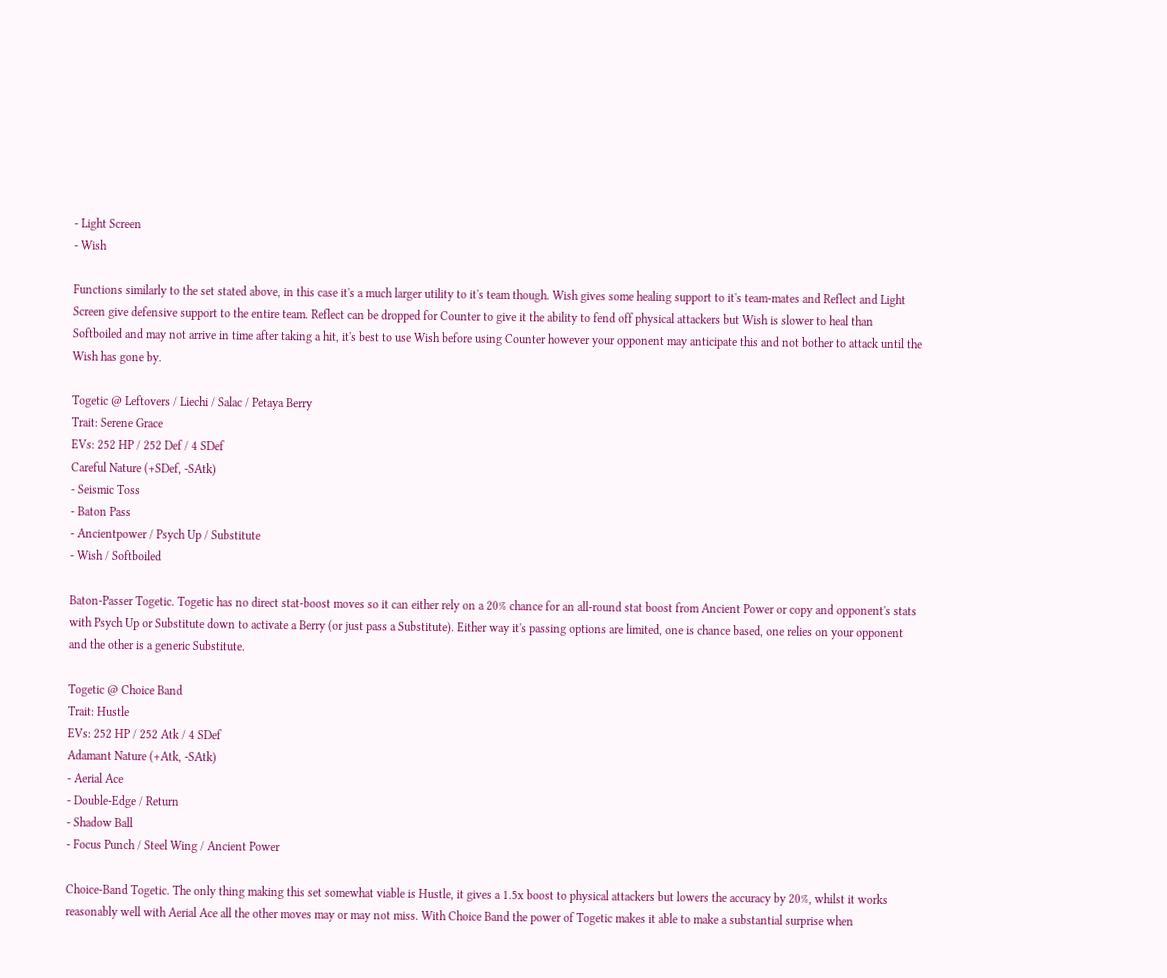- Light Screen
- Wish

Functions similarly to the set stated above, in this case it's a much larger utility to it's team though. Wish gives some healing support to it's team-mates and Reflect and Light Screen give defensive support to the entire team. Reflect can be dropped for Counter to give it the ability to fend off physical attackers but Wish is slower to heal than Softboiled and may not arrive in time after taking a hit, it's best to use Wish before using Counter however your opponent may anticipate this and not bother to attack until the Wish has gone by.

Togetic @ Leftovers / Liechi / Salac / Petaya Berry
Trait: Serene Grace
EVs: 252 HP / 252 Def / 4 SDef
Careful Nature (+SDef, -SAtk)
- Seismic Toss
- Baton Pass
- Ancientpower / Psych Up / Substitute
- Wish / Softboiled

Baton-Passer Togetic. Togetic has no direct stat-boost moves so it can either rely on a 20% chance for an all-round stat boost from Ancient Power or copy and opponent's stats with Psych Up or Substitute down to activate a Berry (or just pass a Substitute). Either way it's passing options are limited, one is chance based, one relies on your opponent and the other is a generic Substitute.

Togetic @ Choice Band
Trait: Hustle
EVs: 252 HP / 252 Atk / 4 SDef
Adamant Nature (+Atk, -SAtk)
- Aerial Ace
- Double-Edge / Return
- Shadow Ball
- Focus Punch / Steel Wing / Ancient Power

Choice-Band Togetic. The only thing making this set somewhat viable is Hustle, it gives a 1.5x boost to physical attackers but lowers the accuracy by 20%, whilst it works reasonably well with Aerial Ace all the other moves may or may not miss. With Choice Band the power of Togetic makes it able to make a substantial surprise when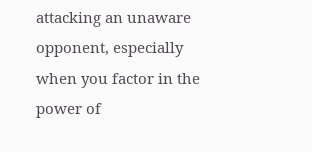attacking an unaware opponent, especially when you factor in the power of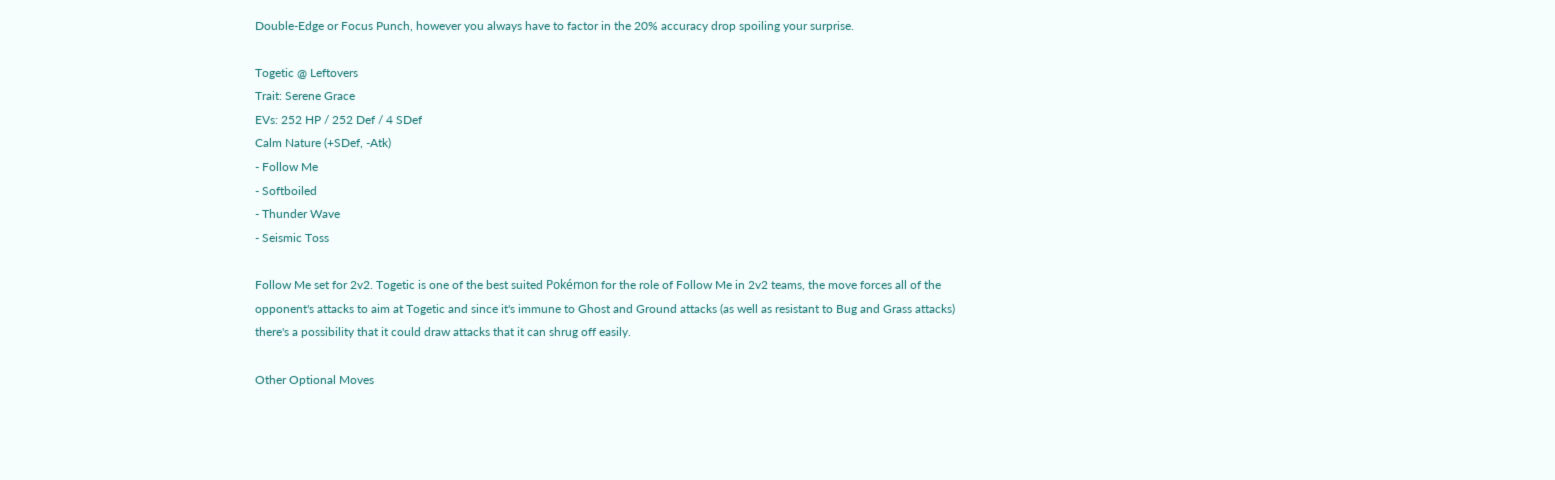Double-Edge or Focus Punch, however you always have to factor in the 20% accuracy drop spoiling your surprise.

Togetic @ Leftovers
Trait: Serene Grace
EVs: 252 HP / 252 Def / 4 SDef
Calm Nature (+SDef, -Atk)
- Follow Me
- Softboiled
- Thunder Wave
- Seismic Toss

Follow Me set for 2v2. Togetic is one of the best suited Pokémon for the role of Follow Me in 2v2 teams, the move forces all of the opponent's attacks to aim at Togetic and since it's immune to Ghost and Ground attacks (as well as resistant to Bug and Grass attacks) there's a possibility that it could draw attacks that it can shrug off easily.

Other Optional Moves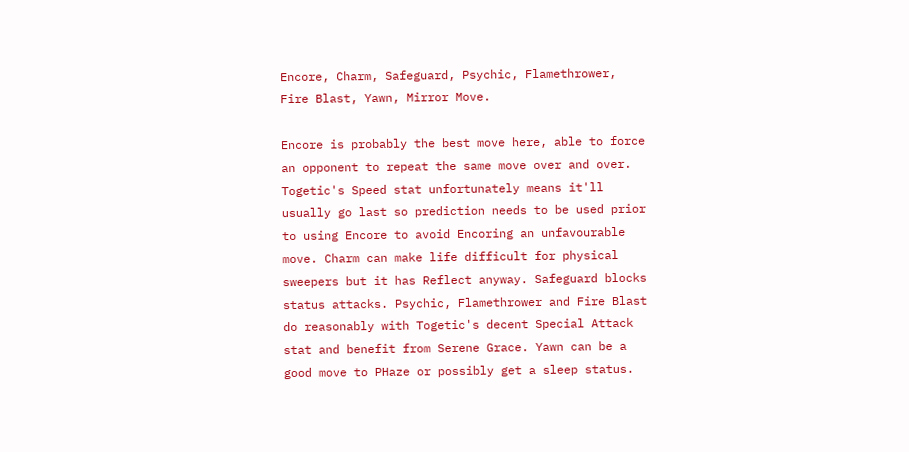Encore, Charm, Safeguard, Psychic, Flamethrower, Fire Blast, Yawn, Mirror Move.

Encore is probably the best move here, able to force an opponent to repeat the same move over and over. Togetic's Speed stat unfortunately means it'll usually go last so prediction needs to be used prior to using Encore to avoid Encoring an unfavourable move. Charm can make life difficult for physical sweepers but it has Reflect anyway. Safeguard blocks status attacks. Psychic, Flamethrower and Fire Blast do reasonably with Togetic's decent Special Attack stat and benefit from Serene Grace. Yawn can be a good move to PHaze or possibly get a sleep status.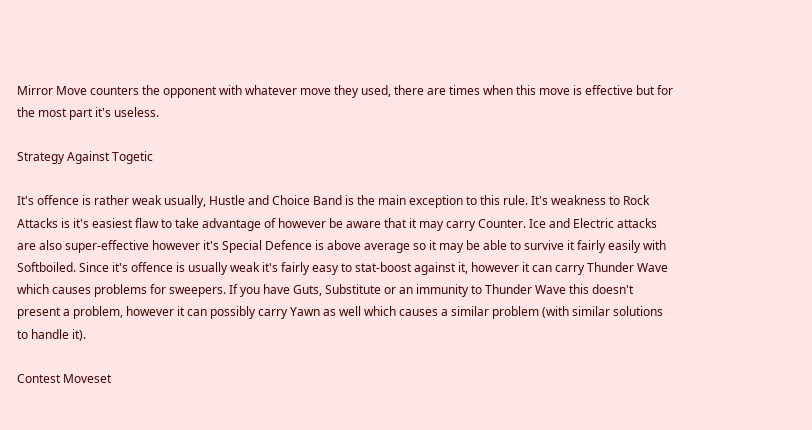Mirror Move counters the opponent with whatever move they used, there are times when this move is effective but for the most part it's useless.

Strategy Against Togetic

It's offence is rather weak usually, Hustle and Choice Band is the main exception to this rule. It's weakness to Rock Attacks is it's easiest flaw to take advantage of however be aware that it may carry Counter. Ice and Electric attacks are also super-effective however it's Special Defence is above average so it may be able to survive it fairly easily with Softboiled. Since it's offence is usually weak it's fairly easy to stat-boost against it, however it can carry Thunder Wave which causes problems for sweepers. If you have Guts, Substitute or an immunity to Thunder Wave this doesn't present a problem, however it can possibly carry Yawn as well which causes a similar problem (with similar solutions to handle it).

Contest Moveset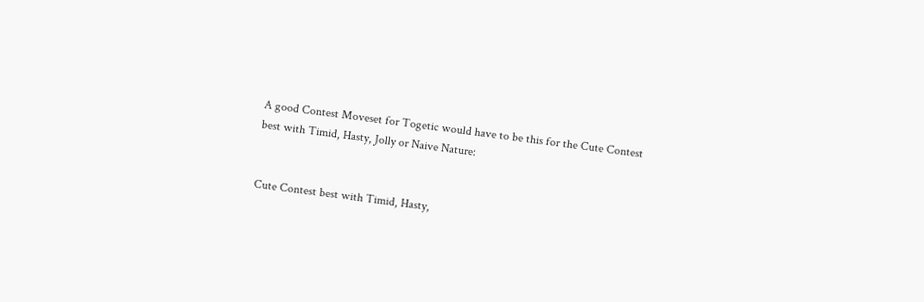A good Contest Moveset for Togetic would have to be this for the Cute Contest best with Timid, Hasty, Jolly or Naive Nature:


Cute Contest best with Timid, Hasty,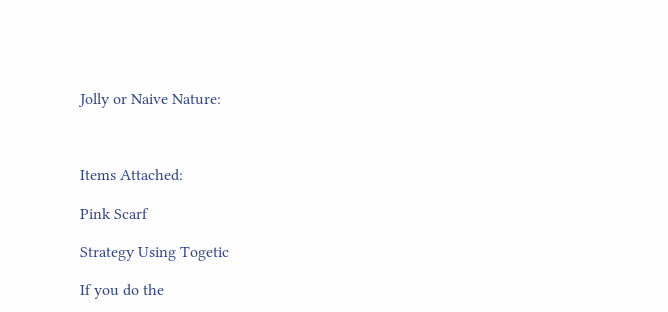Jolly or Naive Nature:



Items Attached:

Pink Scarf

Strategy Using Togetic

If you do the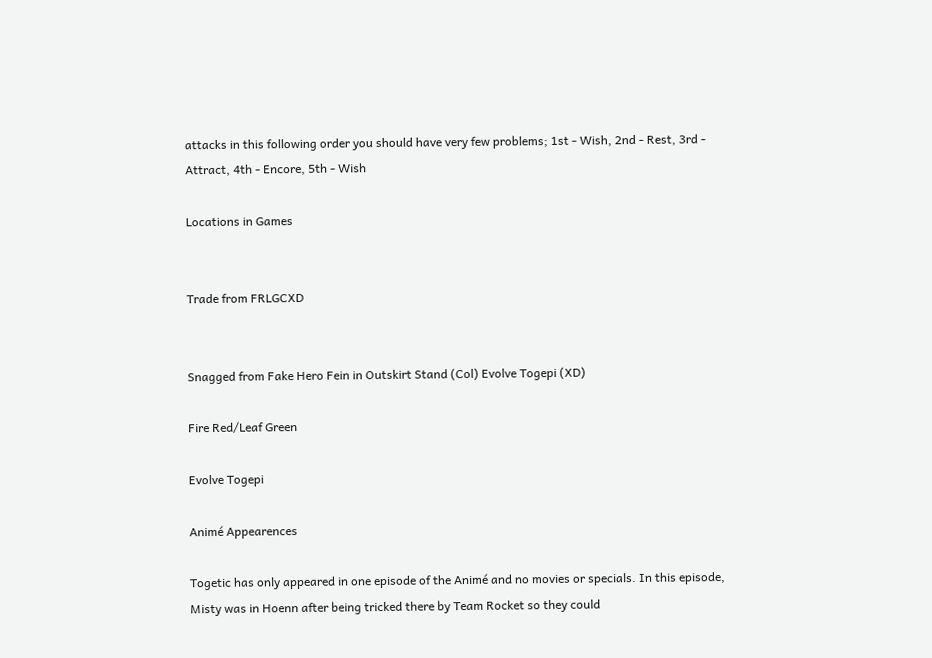attacks in this following order you should have very few problems; 1st - Wish, 2nd - Rest, 3rd - Attract, 4th - Encore, 5th - Wish

Locations in Games


Trade from FRLGCXD


Snagged from Fake Hero Fein in Outskirt Stand (Col) Evolve Togepi (XD)

Fire Red/Leaf Green

Evolve Togepi

Animé Appearences

Togetic has only appeared in one episode of the Animé and no movies or specials. In this episode, Misty was in Hoenn after being tricked there by Team Rocket so they could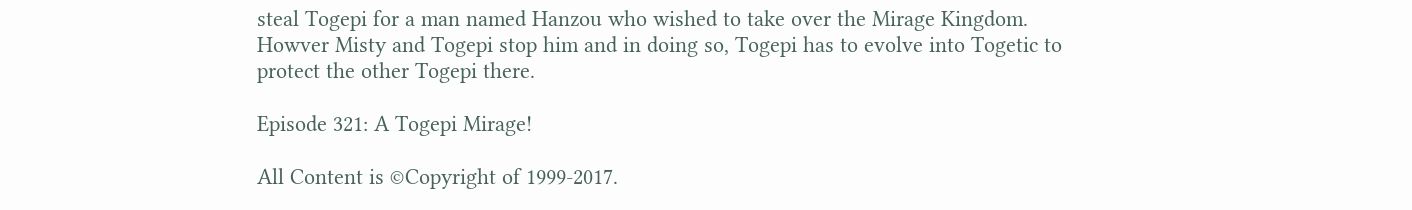steal Togepi for a man named Hanzou who wished to take over the Mirage Kingdom. Howver Misty and Togepi stop him and in doing so, Togepi has to evolve into Togetic to protect the other Togepi there.

Episode 321: A Togepi Mirage!

All Content is ©Copyright of 1999-2017.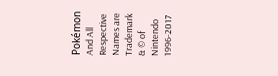Pokémon And All Respective Names are Trademark & © of Nintendo 1996-2017